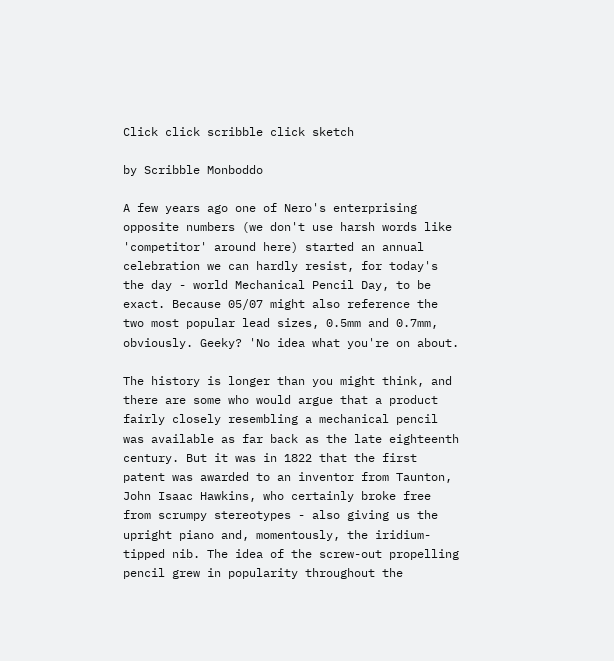Click click scribble click sketch

by Scribble Monboddo

A few years ago one of Nero's enterprising opposite numbers (we don't use harsh words like 'competitor' around here) started an annual celebration we can hardly resist, for today's the day - world Mechanical Pencil Day, to be exact. Because 05/07 might also reference the two most popular lead sizes, 0.5mm and 0.7mm, obviously. Geeky? 'No idea what you're on about.

The history is longer than you might think, and there are some who would argue that a product fairly closely resembling a mechanical pencil was available as far back as the late eighteenth century. But it was in 1822 that the first patent was awarded to an inventor from Taunton, John Isaac Hawkins, who certainly broke free from scrumpy stereotypes - also giving us the upright piano and, momentously, the iridium-tipped nib. The idea of the screw-out propelling pencil grew in popularity throughout the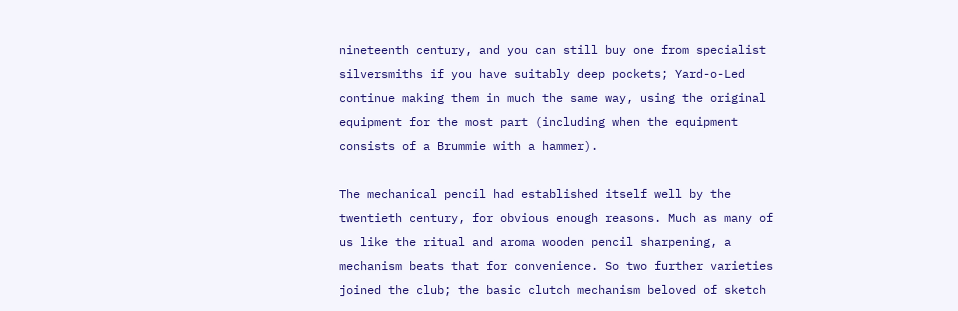nineteenth century, and you can still buy one from specialist silversmiths if you have suitably deep pockets; Yard-o-Led continue making them in much the same way, using the original equipment for the most part (including when the equipment consists of a Brummie with a hammer).

The mechanical pencil had established itself well by the twentieth century, for obvious enough reasons. Much as many of us like the ritual and aroma wooden pencil sharpening, a mechanism beats that for convenience. So two further varieties joined the club; the basic clutch mechanism beloved of sketch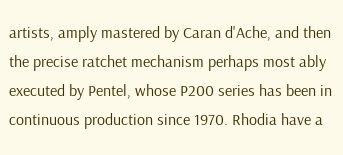artists, amply mastered by Caran d'Ache, and then the precise ratchet mechanism perhaps most ably executed by Pentel, whose P200 series has been in continuous production since 1970. Rhodia have a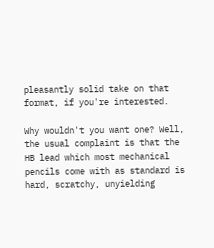pleasantly solid take on that format, if you're interested.

Why wouldn't you want one? Well, the usual complaint is that the HB lead which most mechanical pencils come with as standard is hard, scratchy, unyielding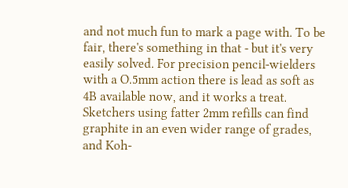and not much fun to mark a page with. To be fair, there's something in that - but it's very easily solved. For precision pencil-wielders with a O.5mm action there is lead as soft as 4B available now, and it works a treat. Sketchers using fatter 2mm refills can find graphite in an even wider range of grades, and Koh-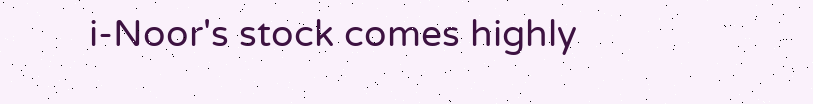i-Noor's stock comes highly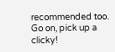recommended too. Go on, pick up a clicky!